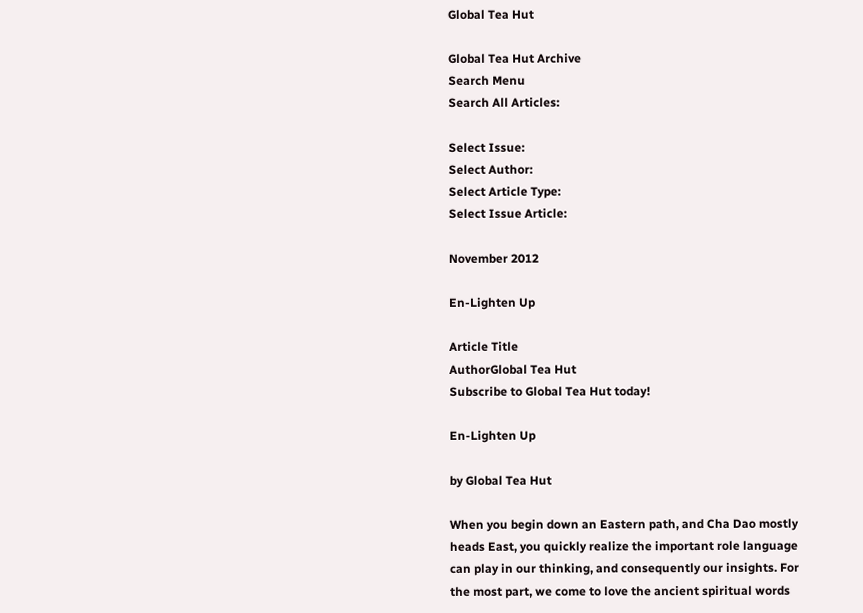Global Tea Hut

Global Tea Hut Archive
Search Menu
Search All Articles:

Select Issue:
Select Author:
Select Article Type:
Select Issue Article:

November 2012

En-Lighten Up

Article Title
AuthorGlobal Tea Hut
Subscribe to Global Tea Hut today!

En-Lighten Up

by Global Tea Hut

When you begin down an Eastern path, and Cha Dao mostly heads East, you quickly realize the important role language can play in our thinking, and consequently our insights. For the most part, we come to love the ancient spiritual words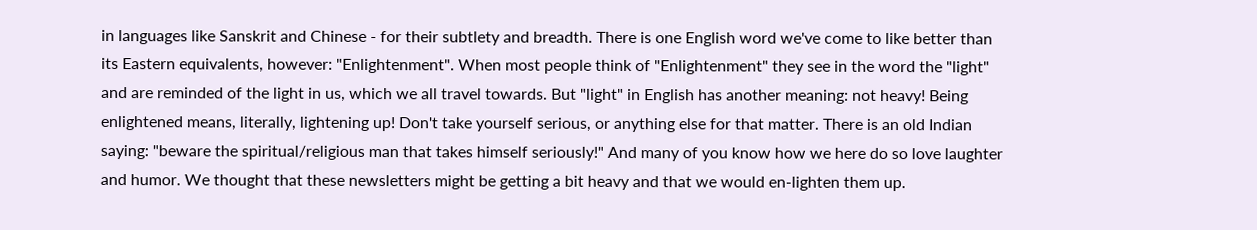in languages like Sanskrit and Chinese - for their subtlety and breadth. There is one English word we've come to like better than its Eastern equivalents, however: "Enlightenment". When most people think of "Enlightenment" they see in the word the "light" and are reminded of the light in us, which we all travel towards. But "light" in English has another meaning: not heavy! Being enlightened means, literally, lightening up! Don't take yourself serious, or anything else for that matter. There is an old Indian saying: "beware the spiritual/religious man that takes himself seriously!" And many of you know how we here do so love laughter and humor. We thought that these newsletters might be getting a bit heavy and that we would en-lighten them up.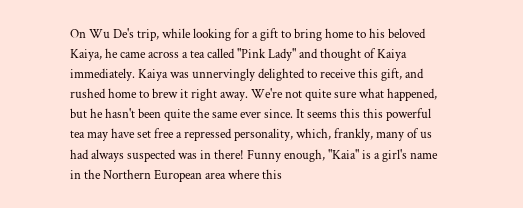On Wu De's trip, while looking for a gift to bring home to his beloved Kaiya, he came across a tea called "Pink Lady" and thought of Kaiya immediately. Kaiya was unnervingly delighted to receive this gift, and rushed home to brew it right away. We're not quite sure what happened, but he hasn't been quite the same ever since. It seems this this powerful tea may have set free a repressed personality, which, frankly, many of us had always suspected was in there! Funny enough, "Kaia" is a girl's name in the Northern European area where this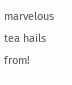marvelous tea hails from!